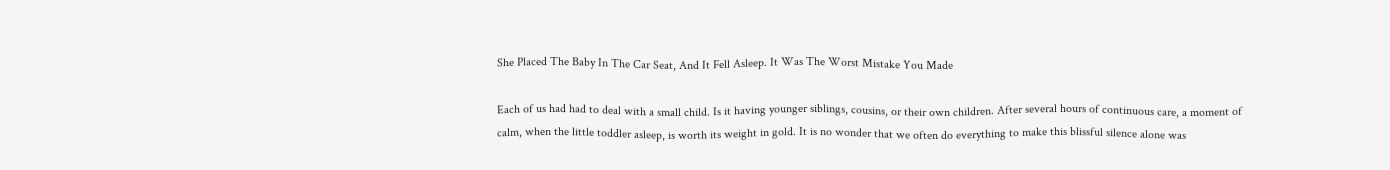She Placed The Baby In The Car Seat, And It Fell Asleep. It Was The Worst Mistake You Made

Each of us had had to deal with a small child. Is it having younger siblings, cousins, or their own children. After several hours of continuous care, a moment of calm, when the little toddler asleep, is worth its weight in gold. It is no wonder that we often do everything to make this blissful silence alone was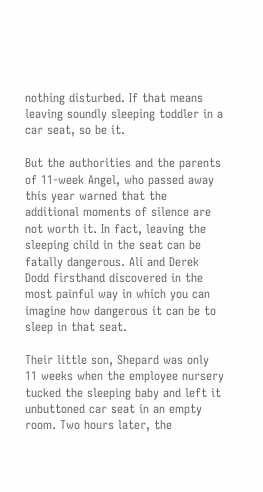nothing disturbed. If that means leaving soundly sleeping toddler in a car seat, so be it.

But the authorities and the parents of 11-week Angel, who passed away this year warned that the additional moments of silence are not worth it. In fact, leaving the sleeping child in the seat can be fatally dangerous. Ali and Derek Dodd firsthand discovered in the most painful way in which you can imagine how dangerous it can be to sleep in that seat.

Their little son, Shepard was only 11 weeks when the employee nursery tucked the sleeping baby and left it unbuttoned car seat in an empty room. Two hours later, the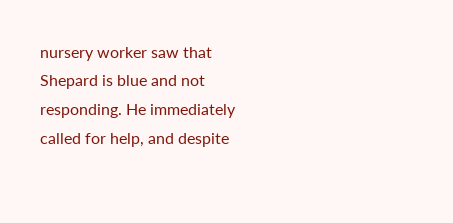nursery worker saw that Shepard is blue and not responding. He immediately called for help, and despite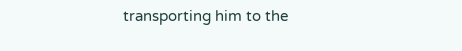transporting him to the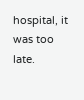hospital, it was too late.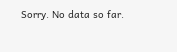Sorry. No data so far.